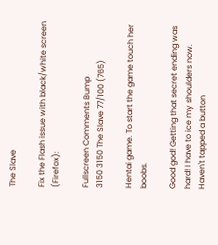The Slave

Fix the Flash issue with black/white screen (Firefox):

Fullscreen Comments Bump
3150 3150 The Slave 77/100 (765)

Hentai game. To start the game touch her boobs.

Good god! Getting that secret ending was hard! I have to ice my shoulders now. Haven't tapped a button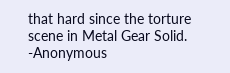that hard since the torture scene in Metal Gear Solid. -Anonymous